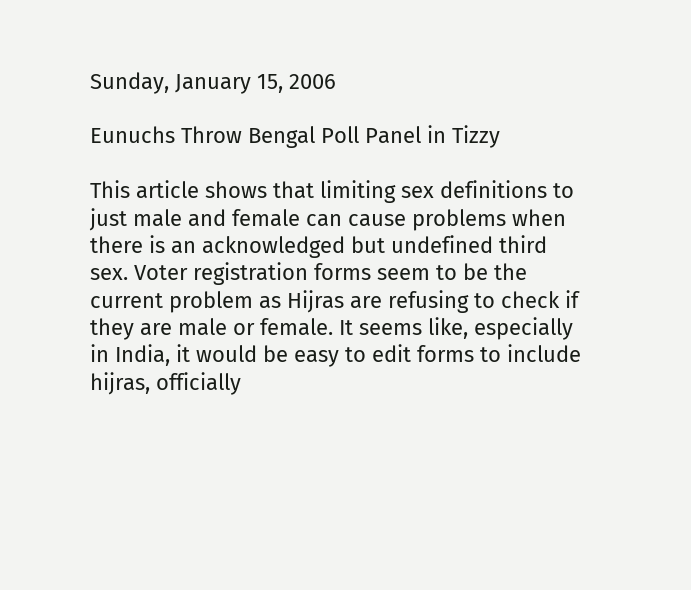Sunday, January 15, 2006

Eunuchs Throw Bengal Poll Panel in Tizzy

This article shows that limiting sex definitions to just male and female can cause problems when there is an acknowledged but undefined third sex. Voter registration forms seem to be the current problem as Hijras are refusing to check if they are male or female. It seems like, especially in India, it would be easy to edit forms to include hijras, officially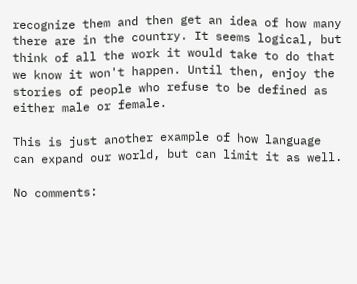recognize them and then get an idea of how many there are in the country. It seems logical, but think of all the work it would take to do that we know it won't happen. Until then, enjoy the stories of people who refuse to be defined as either male or female.

This is just another example of how language can expand our world, but can limit it as well.

No comments: